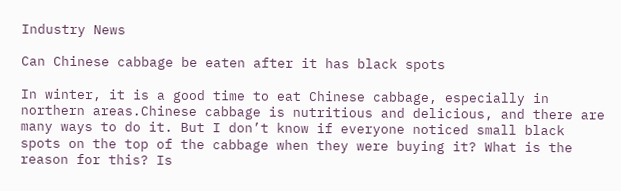Industry News

Can Chinese cabbage be eaten after it has black spots

In winter, it is a good time to eat Chinese cabbage, especially in northern areas.Chinese cabbage is nutritious and delicious, and there are many ways to do it. But I don’t know if everyone noticed small black spots on the top of the cabbage when they were buying it? What is the reason for this? Is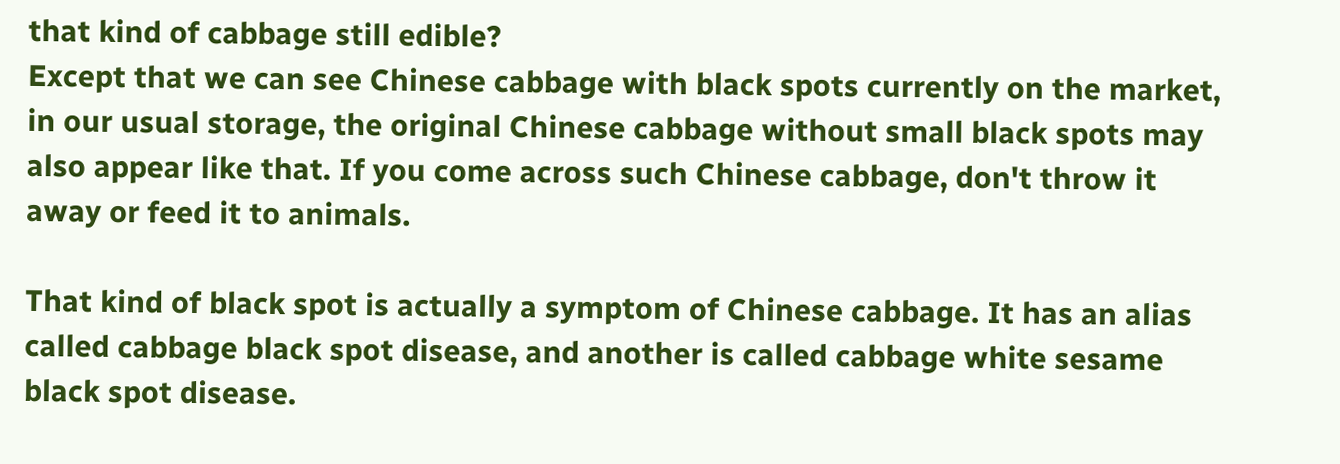that kind of cabbage still edible?
Except that we can see Chinese cabbage with black spots currently on the market, in our usual storage, the original Chinese cabbage without small black spots may also appear like that. If you come across such Chinese cabbage, don't throw it away or feed it to animals.

That kind of black spot is actually a symptom of Chinese cabbage. It has an alias called cabbage black spot disease, and another is called cabbage white sesame black spot disease.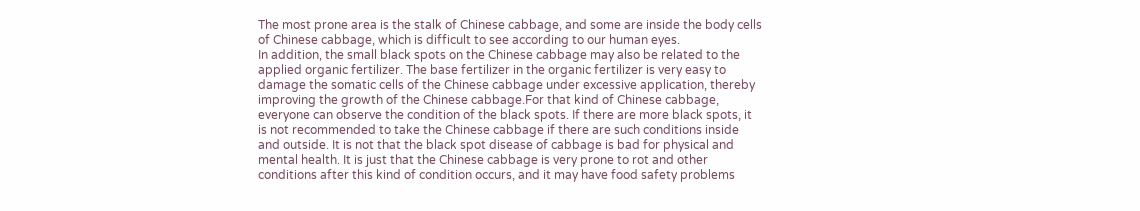The most prone area is the stalk of Chinese cabbage, and some are inside the body cells of Chinese cabbage, which is difficult to see according to our human eyes.
In addition, the small black spots on the Chinese cabbage may also be related to the applied organic fertilizer. The base fertilizer in the organic fertilizer is very easy to damage the somatic cells of the Chinese cabbage under excessive application, thereby improving the growth of the Chinese cabbage.For that kind of Chinese cabbage, everyone can observe the condition of the black spots. If there are more black spots, it is not recommended to take the Chinese cabbage if there are such conditions inside and outside. It is not that the black spot disease of cabbage is bad for physical and mental health. It is just that the Chinese cabbage is very prone to rot and other conditions after this kind of condition occurs, and it may have food safety problems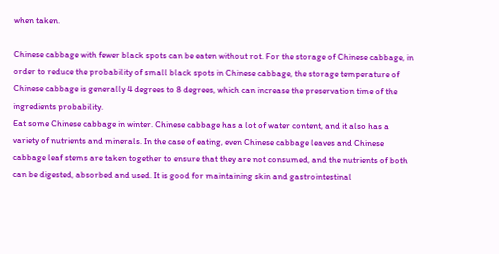when taken.

Chinese cabbage with fewer black spots can be eaten without rot. For the storage of Chinese cabbage, in order to reduce the probability of small black spots in Chinese cabbage, the storage temperature of Chinese cabbage is generally 4 degrees to 8 degrees, which can increase the preservation time of the ingredients probability.
Eat some Chinese cabbage in winter. Chinese cabbage has a lot of water content, and it also has a variety of nutrients and minerals. In the case of eating, even Chinese cabbage leaves and Chinese cabbage leaf stems are taken together to ensure that they are not consumed, and the nutrients of both can be digested, absorbed and used. It is good for maintaining skin and gastrointestinal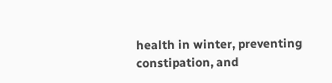health in winter, preventing constipation, and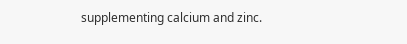supplementing calcium and zinc.